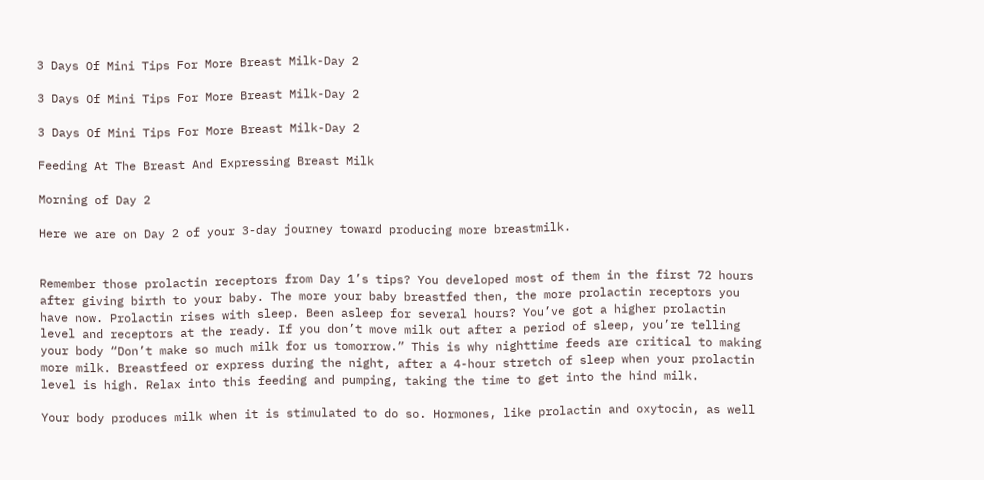3 Days Of Mini Tips For More Breast Milk-Day 2

3 Days Of Mini Tips For More Breast Milk-Day 2

3 Days Of Mini Tips For More Breast Milk-Day 2

Feeding At The Breast And Expressing Breast Milk

Morning of Day 2

Here we are on Day 2 of your 3-day journey toward producing more breastmilk.


Remember those prolactin receptors from Day 1’s tips? You developed most of them in the first 72 hours after giving birth to your baby. The more your baby breastfed then, the more prolactin receptors you have now. Prolactin rises with sleep. Been asleep for several hours? You’ve got a higher prolactin level and receptors at the ready. If you don’t move milk out after a period of sleep, you’re telling your body “Don’t make so much milk for us tomorrow.” This is why nighttime feeds are critical to making more milk. Breastfeed or express during the night, after a 4-hour stretch of sleep when your prolactin level is high. Relax into this feeding and pumping, taking the time to get into the hind milk.

Your body produces milk when it is stimulated to do so. Hormones, like prolactin and oxytocin, as well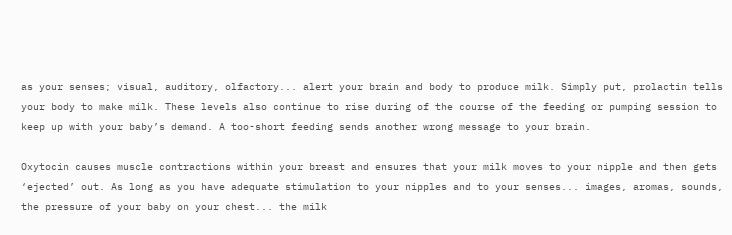as your senses; visual, auditory, olfactory... alert your brain and body to produce milk. Simply put, prolactin tells your body to make milk. These levels also continue to rise during of the course of the feeding or pumping session to keep up with your baby’s demand. A too-short feeding sends another wrong message to your brain.

Oxytocin causes muscle contractions within your breast and ensures that your milk moves to your nipple and then gets ‘ejected’ out. As long as you have adequate stimulation to your nipples and to your senses... images, aromas, sounds, the pressure of your baby on your chest... the milk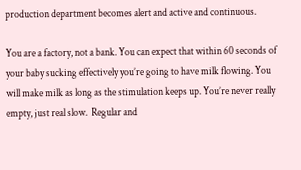production department becomes alert and active and continuous.

You are a factory, not a bank. You can expect that within 60 seconds of your baby sucking effectively you’re going to have milk flowing. You will make milk as long as the stimulation keeps up. You’re never really empty, just real slow.  Regular and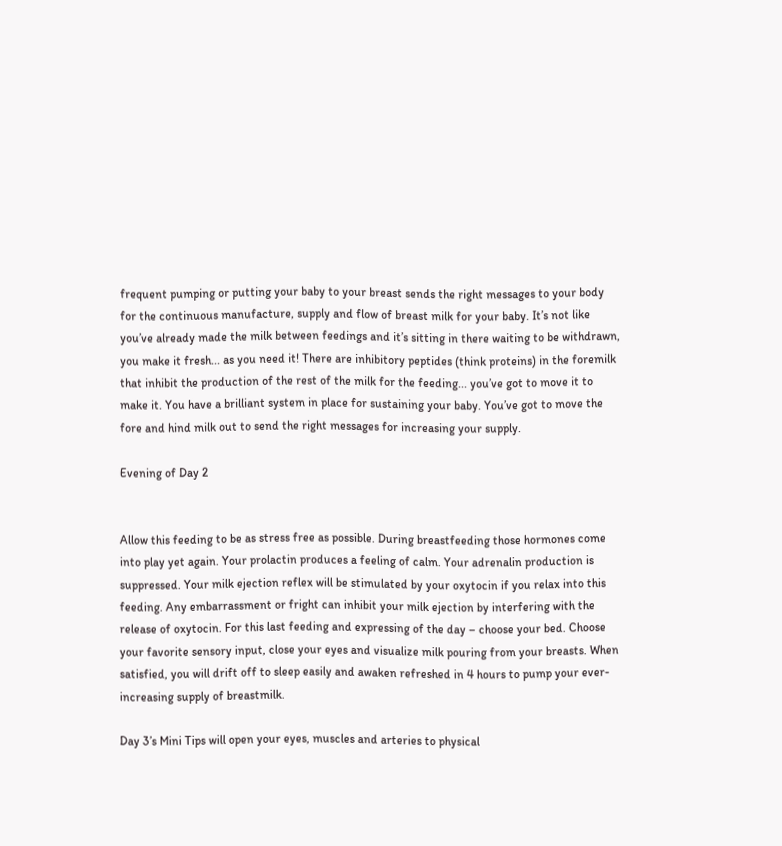frequent pumping or putting your baby to your breast sends the right messages to your body for the continuous manufacture, supply and flow of breast milk for your baby. It’s not like you’ve already made the milk between feedings and it’s sitting in there waiting to be withdrawn, you make it fresh... as you need it! There are inhibitory peptides (think proteins) in the foremilk that inhibit the production of the rest of the milk for the feeding... you’ve got to move it to make it. You have a brilliant system in place for sustaining your baby. You’ve got to move the fore and hind milk out to send the right messages for increasing your supply.

Evening of Day 2


Allow this feeding to be as stress free as possible. During breastfeeding those hormones come into play yet again. Your prolactin produces a feeling of calm. Your adrenalin production is suppressed. Your milk ejection reflex will be stimulated by your oxytocin if you relax into this feeding. Any embarrassment or fright can inhibit your milk ejection by interfering with the release of oxytocin. For this last feeding and expressing of the day – choose your bed. Choose your favorite sensory input, close your eyes and visualize milk pouring from your breasts. When satisfied, you will drift off to sleep easily and awaken refreshed in 4 hours to pump your ever-increasing supply of breastmilk.

Day 3’s Mini Tips will open your eyes, muscles and arteries to physical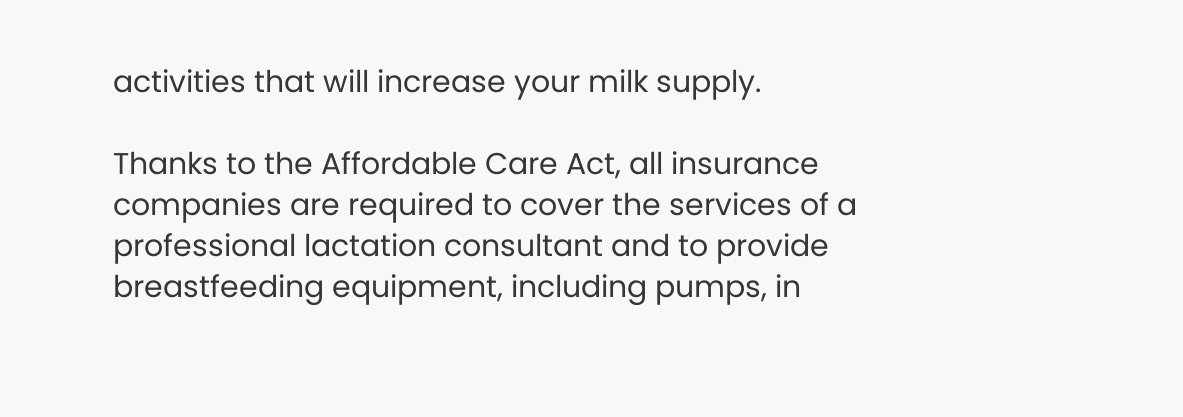activities that will increase your milk supply.

Thanks to the Affordable Care Act, all insurance companies are required to cover the services of a professional lactation consultant and to provide breastfeeding equipment, including pumps, in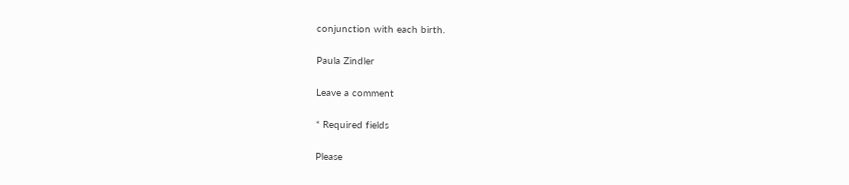conjunction with each birth.

Paula Zindler

Leave a comment

* Required fields

Please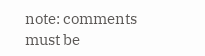note: comments must be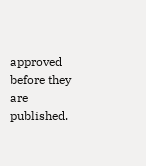approved before they are published.